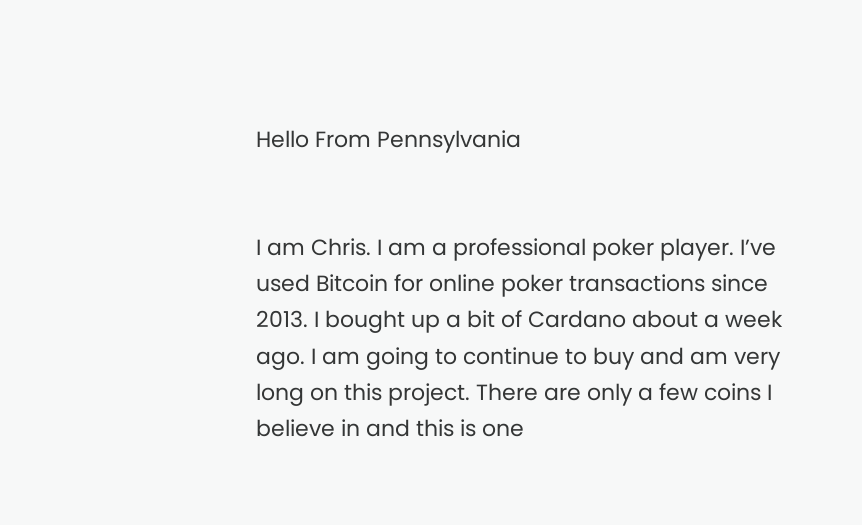Hello From Pennsylvania


I am Chris. I am a professional poker player. I’ve used Bitcoin for online poker transactions since 2013. I bought up a bit of Cardano about a week ago. I am going to continue to buy and am very long on this project. There are only a few coins I believe in and this is one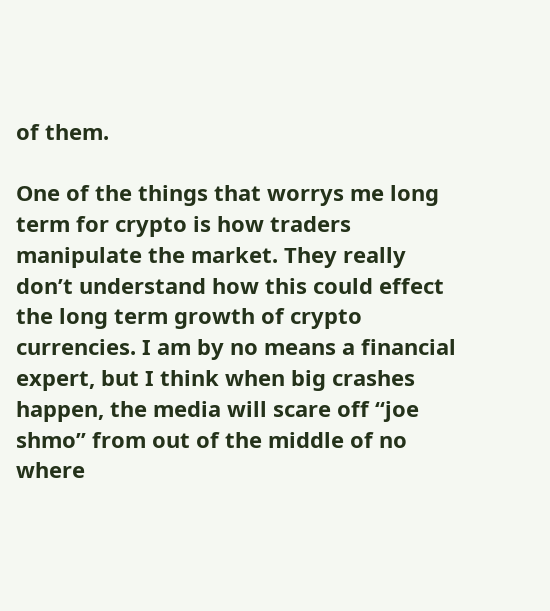of them.

One of the things that worrys me long term for crypto is how traders manipulate the market. They really don’t understand how this could effect the long term growth of crypto currencies. I am by no means a financial expert, but I think when big crashes happen, the media will scare off “joe shmo” from out of the middle of no where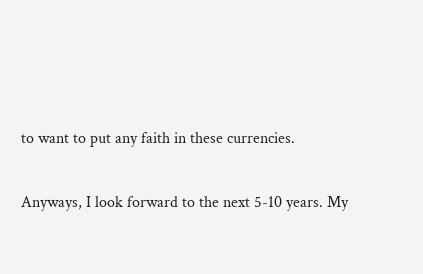to want to put any faith in these currencies.

Anyways, I look forward to the next 5-10 years. My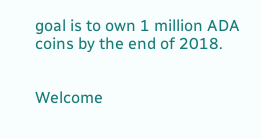goal is to own 1 million ADA coins by the end of 2018.


Welcome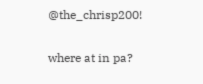@the_chrisp200!

where at in pa?